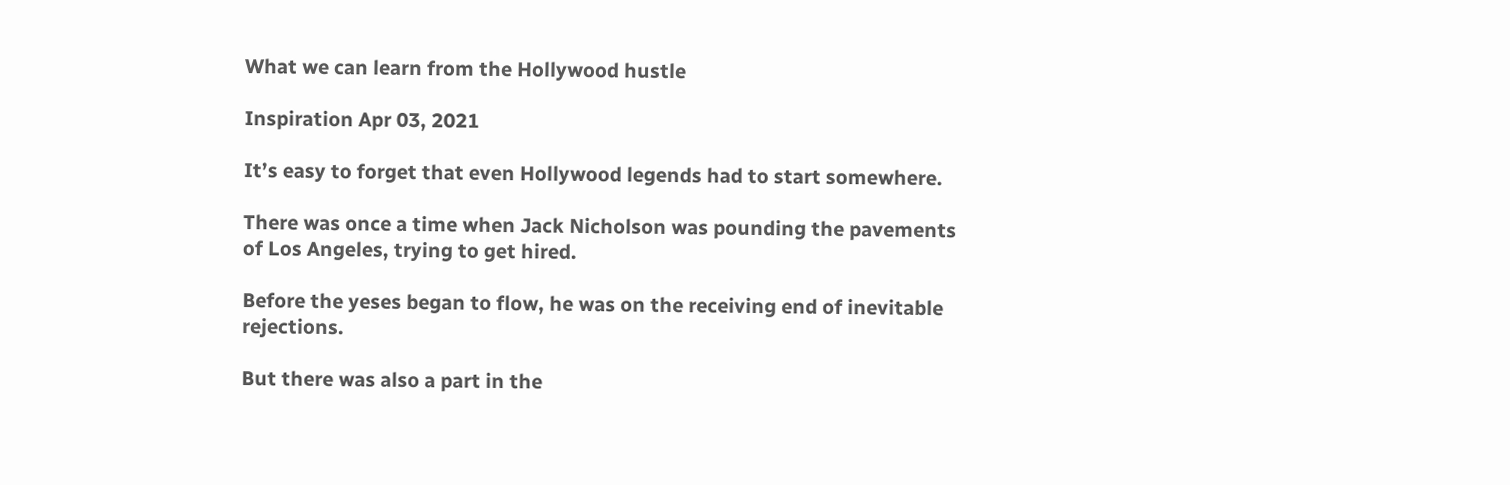What we can learn from the Hollywood hustle

Inspiration Apr 03, 2021

It’s easy to forget that even Hollywood legends had to start somewhere.

There was once a time when Jack Nicholson was pounding the pavements of Los Angeles, trying to get hired.

Before the yeses began to flow, he was on the receiving end of inevitable rejections.

But there was also a part in the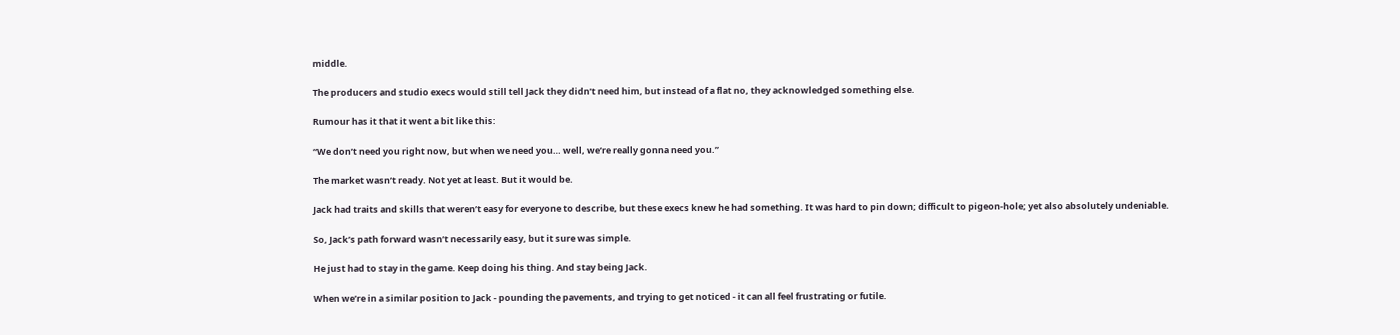middle.

The producers and studio execs would still tell Jack they didn’t need him, but instead of a flat no, they acknowledged something else.

Rumour has it that it went a bit like this:

“We don’t need you right now, but when we need you… well, we’re really gonna need you.”

The market wasn’t ready. Not yet at least. But it would be.

Jack had traits and skills that weren’t easy for everyone to describe, but these execs knew he had something. It was hard to pin down; difficult to pigeon-hole; yet also absolutely undeniable.

So, Jack’s path forward wasn’t necessarily easy, but it sure was simple.

He just had to stay in the game. Keep doing his thing. And stay being Jack.

When we’re in a similar position to Jack - pounding the pavements, and trying to get noticed - it can all feel frustrating or futile.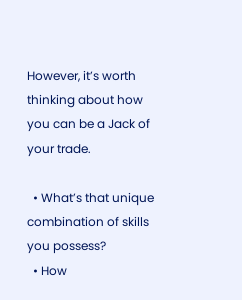However, it’s worth thinking about how you can be a Jack of your trade.

  • What’s that unique combination of skills you possess?
  • How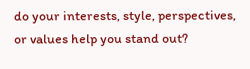do your interests, style, perspectives, or values help you stand out?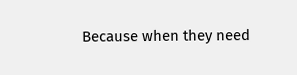Because when they need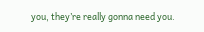you, they’re really gonna need you.